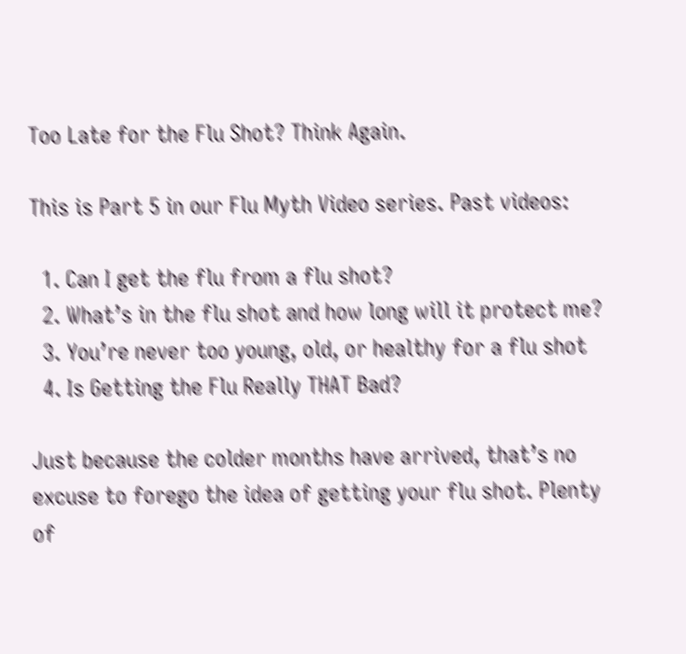Too Late for the Flu Shot? Think Again.

This is Part 5 in our Flu Myth Video series. Past videos:

  1. Can I get the flu from a flu shot?
  2. What’s in the flu shot and how long will it protect me?
  3. You’re never too young, old, or healthy for a flu shot
  4. Is Getting the Flu Really THAT Bad?

Just because the colder months have arrived, that’s no excuse to forego the idea of getting your flu shot. Plenty of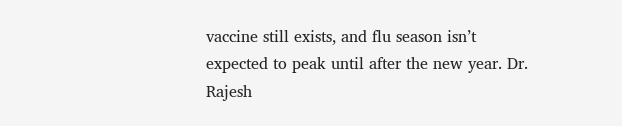vaccine still exists, and flu season isn’t expected to peak until after the new year. Dr. Rajesh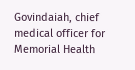Govindaiah, chief medical officer for Memorial Health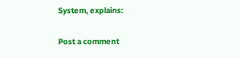System, explains:

Post a comment